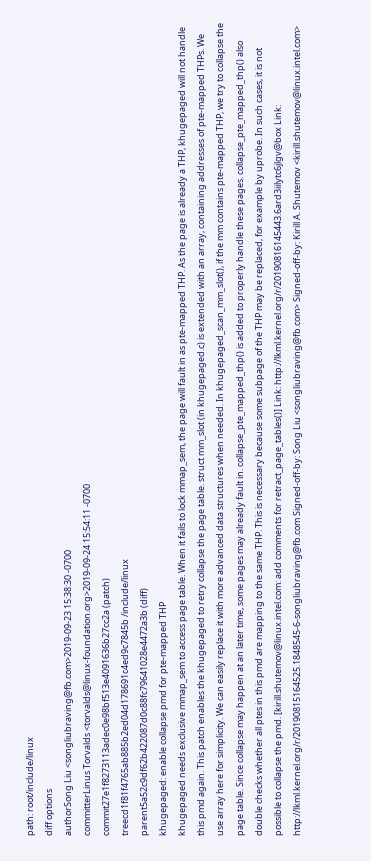path: root/include/linux
diff options
authorSong Liu <songliubraving@fb.com>2019-09-23 15:38:30 -0700
committerLinus Torvalds <torvalds@linux-foundation.org>2019-09-24 15:54:11 -0700
commit27e1f8273113adec0e98bf513e4091636b27cc2a (patch)
treecd1f81f4765ab885b2ed04d178691c4ed9c7845b /include/linux
parent5a52c9df62b422087d0c88fc79641028e4472a3b (diff)
khugepaged: enable collapse pmd for pte-mapped THP
khugepaged needs exclusive mmap_sem to access page table. When it fails to lock mmap_sem, the page will fault in as pte-mapped THP. As the page is already a THP, khugepaged will not handle this pmd again. This patch enables the khugepaged to retry collapse the page table. struct mm_slot (in khugepaged.c) is extended with an array, containing addresses of pte-mapped THPs. We use array here for simplicity. We can easily replace it with more advanced data structures when needed. In khugepaged_scan_mm_slot(), if the mm contains pte-mapped THP, we try to collapse the page table. Since collapse may happen at an later time, some pages may already fault in. collapse_pte_mapped_thp() is added to properly handle these pages. collapse_pte_mapped_thp() also double checks whether all ptes in this pmd are mapping to the same THP. This is necessary because some subpage of the THP may be replaced, for example by uprobe. In such cases, it is not possible to collapse the pmd. [kirill.shutemov@linux.intel.com: add comments for retract_page_tables()] Link: http://lkml.kernel.org/r/20190816145443.6ard3iilytc6jlgv@box Link: http://lkml.kernel.org/r/20190815164525.1848545-6-songliubraving@fb.com Signed-off-by: Song Liu <songliubraving@fb.com> Signed-off-by: Kirill A. Shutemov <kirill.shutemov@linux.intel.com>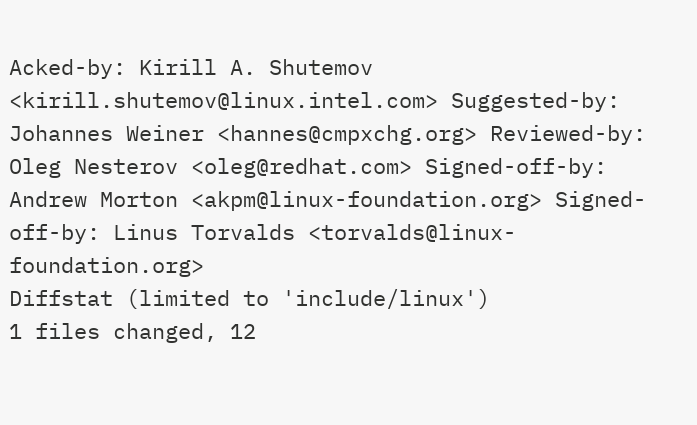Acked-by: Kirill A. Shutemov <kirill.shutemov@linux.intel.com> Suggested-by: Johannes Weiner <hannes@cmpxchg.org> Reviewed-by: Oleg Nesterov <oleg@redhat.com> Signed-off-by: Andrew Morton <akpm@linux-foundation.org> Signed-off-by: Linus Torvalds <torvalds@linux-foundation.org>
Diffstat (limited to 'include/linux')
1 files changed, 12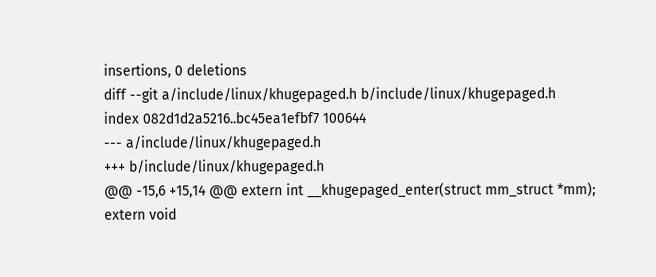insertions, 0 deletions
diff --git a/include/linux/khugepaged.h b/include/linux/khugepaged.h
index 082d1d2a5216..bc45ea1efbf7 100644
--- a/include/linux/khugepaged.h
+++ b/include/linux/khugepaged.h
@@ -15,6 +15,14 @@ extern int __khugepaged_enter(struct mm_struct *mm);
extern void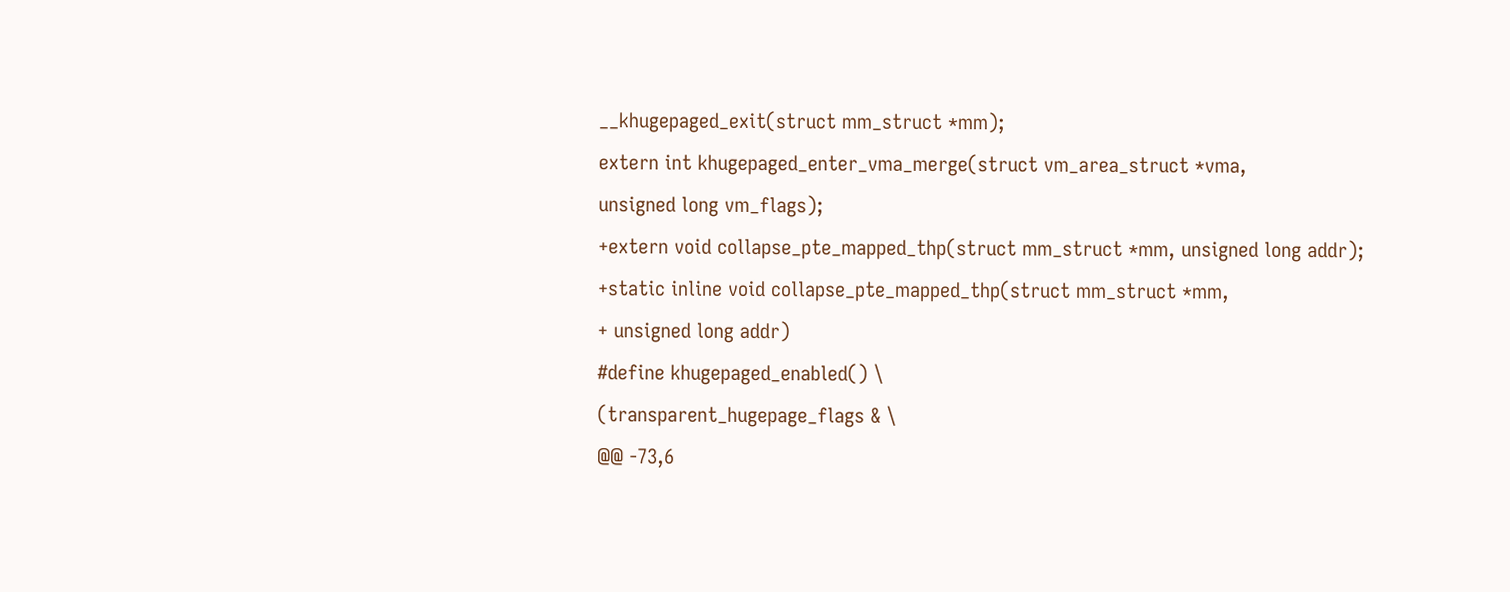__khugepaged_exit(struct mm_struct *mm);
extern int khugepaged_enter_vma_merge(struct vm_area_struct *vma,
unsigned long vm_flags);
+extern void collapse_pte_mapped_thp(struct mm_struct *mm, unsigned long addr);
+static inline void collapse_pte_mapped_thp(struct mm_struct *mm,
+ unsigned long addr)
#define khugepaged_enabled() \
(transparent_hugepage_flags & \
@@ -73,6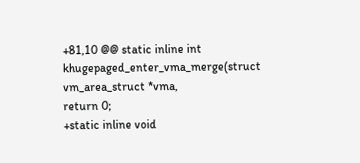+81,10 @@ static inline int khugepaged_enter_vma_merge(struct vm_area_struct *vma,
return 0;
+static inline void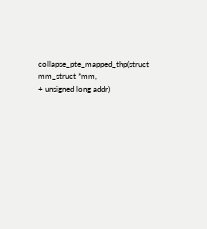collapse_pte_mapped_thp(struct mm_struct *mm,
+ unsigned long addr)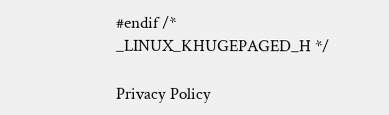#endif /* _LINUX_KHUGEPAGED_H */

Privacy Policy